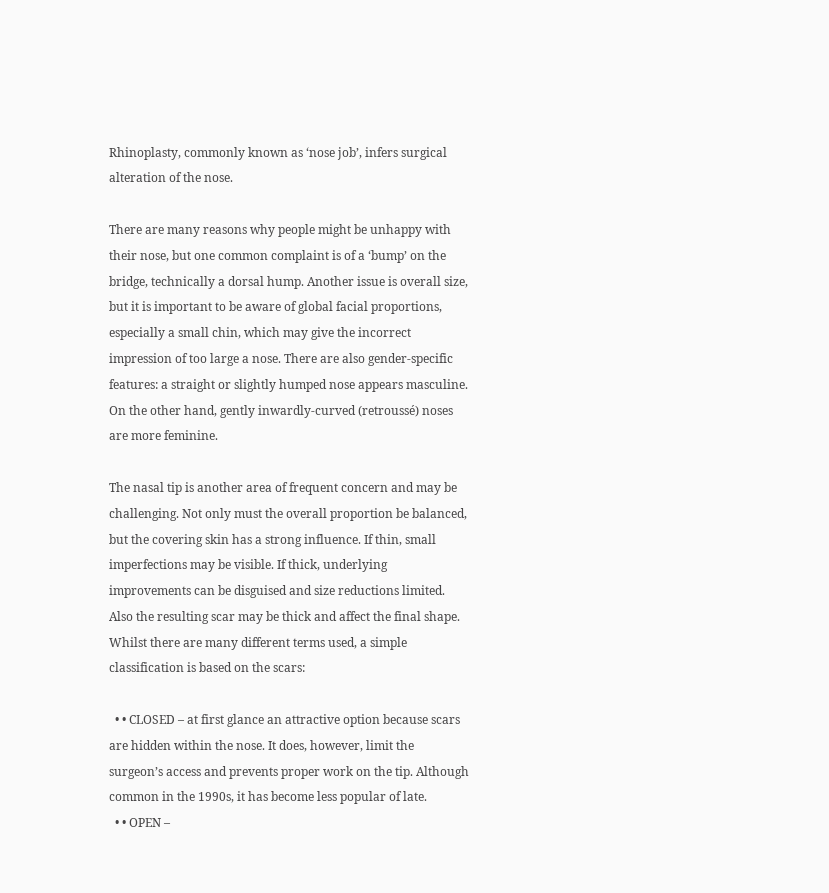Rhinoplasty, commonly known as ‘nose job’, infers surgical alteration of the nose.

There are many reasons why people might be unhappy with their nose, but one common complaint is of a ‘bump’ on the bridge, technically a dorsal hump. Another issue is overall size, but it is important to be aware of global facial proportions, especially a small chin, which may give the incorrect impression of too large a nose. There are also gender-specific features: a straight or slightly humped nose appears masculine. On the other hand, gently inwardly-curved (retroussé) noses are more feminine.

The nasal tip is another area of frequent concern and may be challenging. Not only must the overall proportion be balanced, but the covering skin has a strong influence. If thin, small imperfections may be visible. If thick, underlying improvements can be disguised and size reductions limited. Also the resulting scar may be thick and affect the final shape.
Whilst there are many different terms used, a simple classification is based on the scars:

  • • CLOSED – at first glance an attractive option because scars are hidden within the nose. It does, however, limit the surgeon’s access and prevents proper work on the tip. Although common in the 1990s, it has become less popular of late.
  • • OPEN –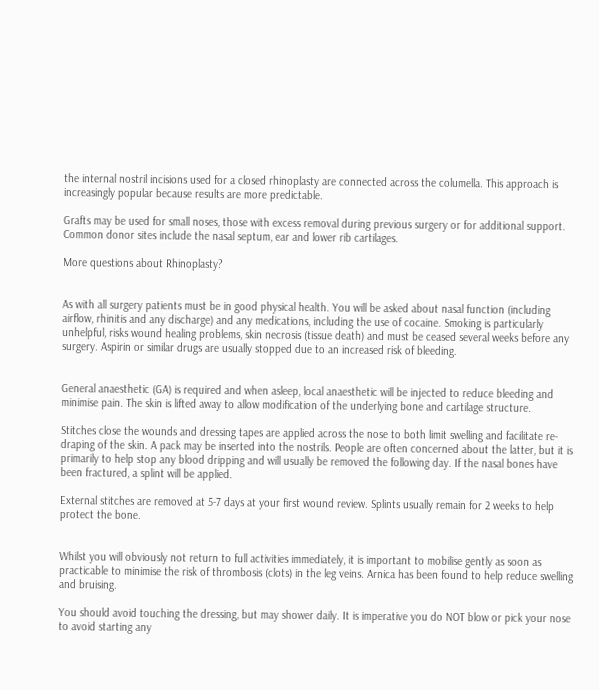the internal nostril incisions used for a closed rhinoplasty are connected across the columella. This approach is increasingly popular because results are more predictable.

Grafts may be used for small noses, those with excess removal during previous surgery or for additional support. Common donor sites include the nasal septum, ear and lower rib cartilages.

More questions about Rhinoplasty?


As with all surgery patients must be in good physical health. You will be asked about nasal function (including airflow, rhinitis and any discharge) and any medications, including the use of cocaine. Smoking is particularly unhelpful, risks wound healing problems, skin necrosis (tissue death) and must be ceased several weeks before any surgery. Aspirin or similar drugs are usually stopped due to an increased risk of bleeding.


General anaesthetic (GA) is required and when asleep, local anaesthetic will be injected to reduce bleeding and minimise pain. The skin is lifted away to allow modification of the underlying bone and cartilage structure.

Stitches close the wounds and dressing tapes are applied across the nose to both limit swelling and facilitate re-draping of the skin. A pack may be inserted into the nostrils. People are often concerned about the latter, but it is primarily to help stop any blood dripping and will usually be removed the following day. If the nasal bones have been fractured, a splint will be applied.

External stitches are removed at 5-7 days at your first wound review. Splints usually remain for 2 weeks to help protect the bone.


Whilst you will obviously not return to full activities immediately, it is important to mobilise gently as soon as practicable to minimise the risk of thrombosis (clots) in the leg veins. Arnica has been found to help reduce swelling and bruising.

You should avoid touching the dressing, but may shower daily. It is imperative you do NOT blow or pick your nose to avoid starting any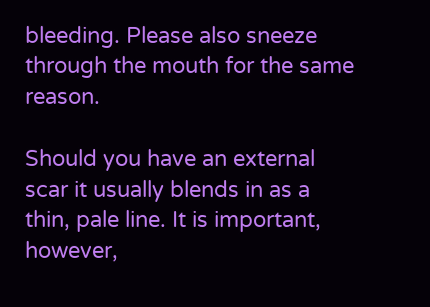bleeding. Please also sneeze through the mouth for the same reason.

Should you have an external scar it usually blends in as a thin, pale line. It is important, however,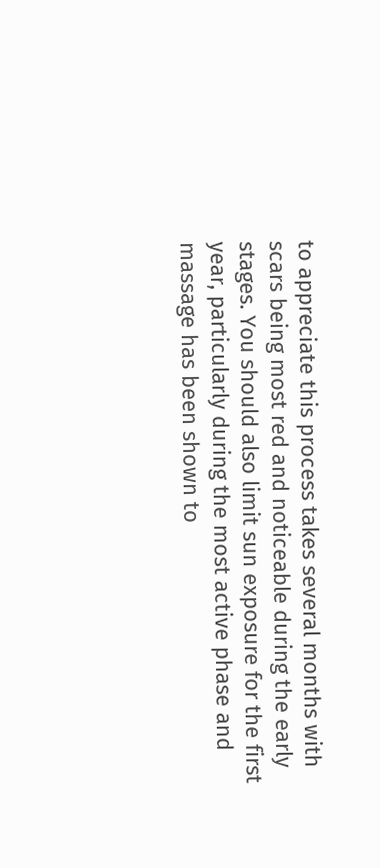to appreciate this process takes several months with scars being most red and noticeable during the early stages. You should also limit sun exposure for the first year, particularly during the most active phase and massage has been shown to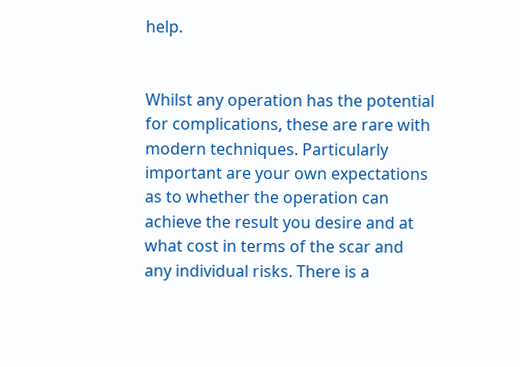help.


Whilst any operation has the potential for complications, these are rare with modern techniques. Particularly important are your own expectations as to whether the operation can achieve the result you desire and at what cost in terms of the scar and any individual risks. There is a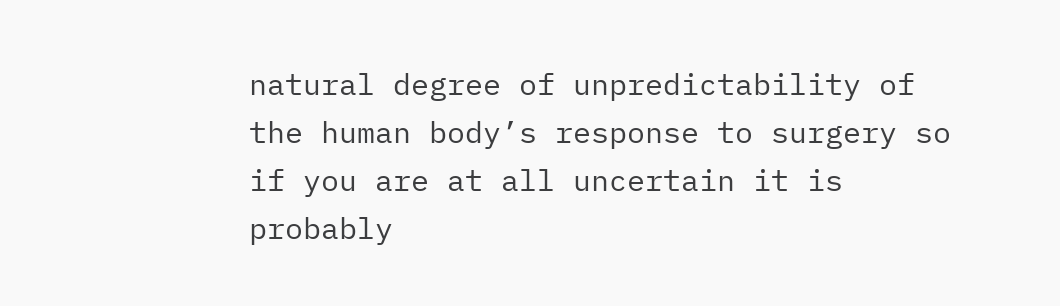natural degree of unpredictability of the human body’s response to surgery so if you are at all uncertain it is probably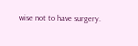wise not to have surgery.